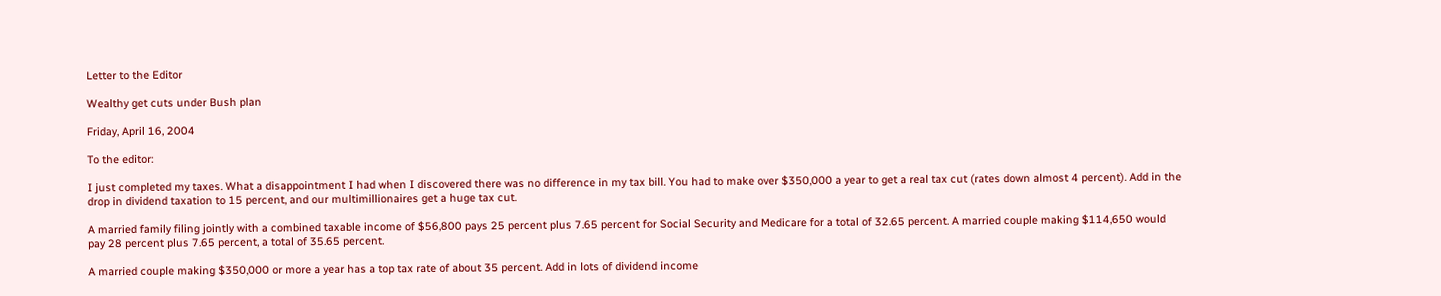Letter to the Editor

Wealthy get cuts under Bush plan

Friday, April 16, 2004

To the editor:

I just completed my taxes. What a disappointment I had when I discovered there was no difference in my tax bill. You had to make over $350,000 a year to get a real tax cut (rates down almost 4 percent). Add in the drop in dividend taxation to 15 percent, and our multimillionaires get a huge tax cut.

A married family filing jointly with a combined taxable income of $56,800 pays 25 percent plus 7.65 percent for Social Security and Medicare for a total of 32.65 percent. A married couple making $114,650 would pay 28 percent plus 7.65 percent, a total of 35.65 percent.

A married couple making $350,000 or more a year has a top tax rate of about 35 percent. Add in lots of dividend income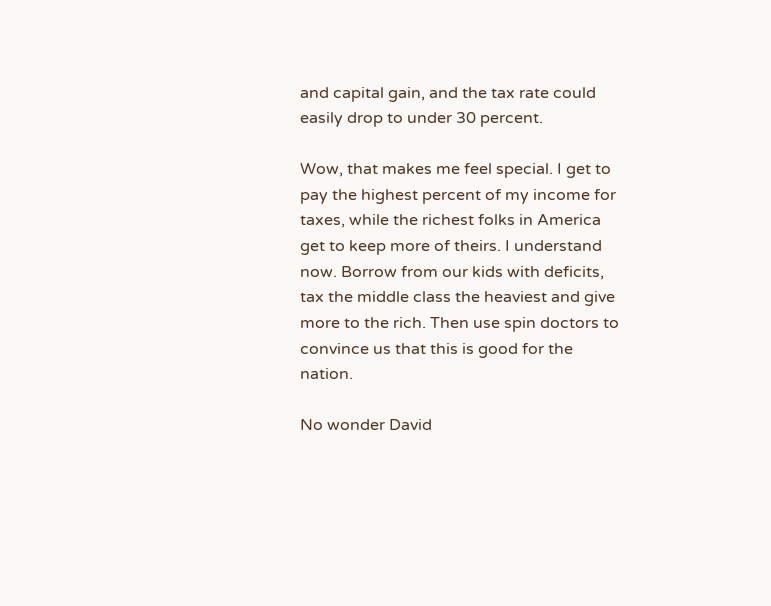and capital gain, and the tax rate could easily drop to under 30 percent.

Wow, that makes me feel special. I get to pay the highest percent of my income for taxes, while the richest folks in America get to keep more of theirs. I understand now. Borrow from our kids with deficits, tax the middle class the heaviest and give more to the rich. Then use spin doctors to convince us that this is good for the nation.

No wonder David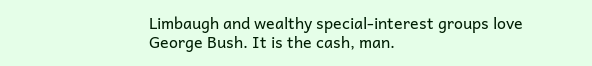Limbaugh and wealthy special-interest groups love George Bush. It is the cash, man.